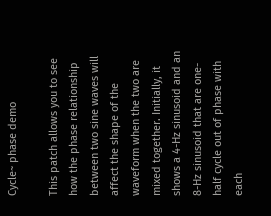Cycle~ phase demo

This patch allows you to see how the phase relationship between two sine waves will affect the shape of the waveform when the two are mixed together. Initially, it shows a 4-Hz sinusoid and an 8-Hz sinusoid that are one-half cycle out of phase with each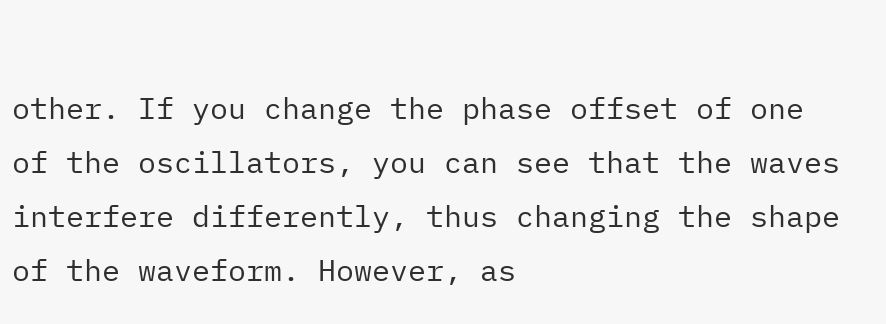other. If you change the phase offset of one of the oscillators, you can see that the waves interfere differently, thus changing the shape of the waveform. However, as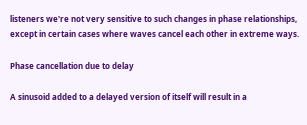listeners we're not very sensitive to such changes in phase relationships, except in certain cases where waves cancel each other in extreme ways.

Phase cancellation due to delay

A sinusoid added to a delayed version of itself will result in a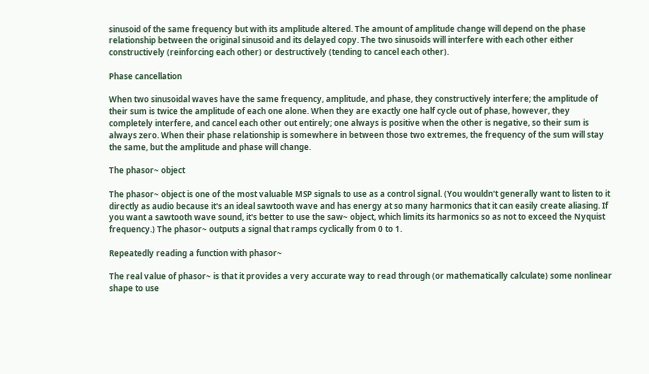sinusoid of the same frequency but with its amplitude altered. The amount of amplitude change will depend on the phase relationship between the original sinusoid and its delayed copy. The two sinusoids will interfere with each other either constructively (reinforcing each other) or destructively (tending to cancel each other).

Phase cancellation

When two sinusoidal waves have the same frequency, amplitude, and phase, they constructively interfere; the amplitude of their sum is twice the amplitude of each one alone. When they are exactly one half cycle out of phase, however, they completely interfere, and cancel each other out entirely; one always is positive when the other is negative, so their sum is always zero. When their phase relationship is somewhere in between those two extremes, the frequency of the sum will stay the same, but the amplitude and phase will change.

The phasor~ object

The phasor~ object is one of the most valuable MSP signals to use as a control signal. (You wouldn't generally want to listen to it directly as audio because it's an ideal sawtooth wave and has energy at so many harmonics that it can easily create aliasing. If you want a sawtooth wave sound, it's better to use the saw~ object, which limits its harmonics so as not to exceed the Nyquist frequency.) The phasor~ outputs a signal that ramps cyclically from 0 to 1.

Repeatedly reading a function with phasor~

The real value of phasor~ is that it provides a very accurate way to read through (or mathematically calculate) some nonlinear shape to use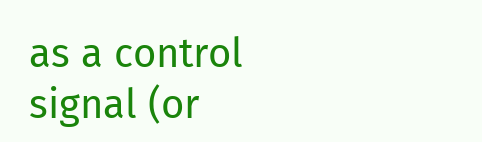as a control signal (or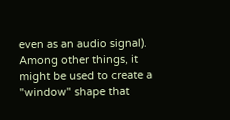even as an audio signal). Among other things, it might be used to create a "window" shape that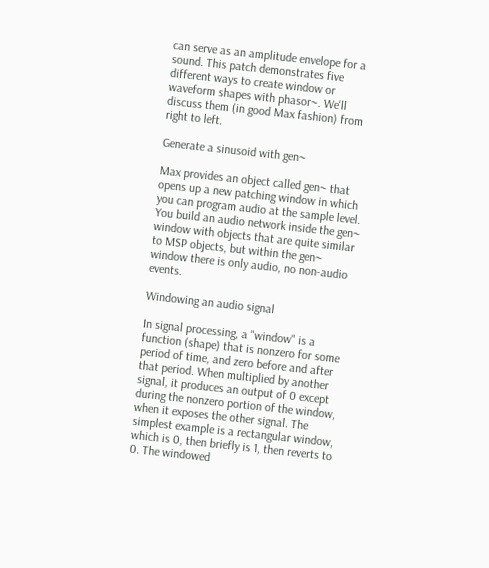can serve as an amplitude envelope for a sound. This patch demonstrates five different ways to create window or waveform shapes with phasor~. We'll discuss them (in good Max fashion) from right to left.

Generate a sinusoid with gen~

Max provides an object called gen~ that opens up a new patching window in which you can program audio at the sample level. You build an audio network inside the gen~ window with objects that are quite similar to MSP objects, but within the gen~ window there is only audio, no non-audio events.

Windowing an audio signal

In signal processing, a "window" is a function (shape) that is nonzero for some period of time, and zero before and after that period. When multiplied by another signal, it produces an output of 0 except during the nonzero portion of the window, when it exposes the other signal. The simplest example is a rectangular window, which is 0, then briefly is 1, then reverts to 0. The windowed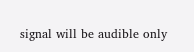signal will be audible only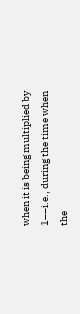when it is being multiplied by 1––i.e., during the time when the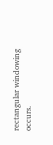rectangular windowing occurs.